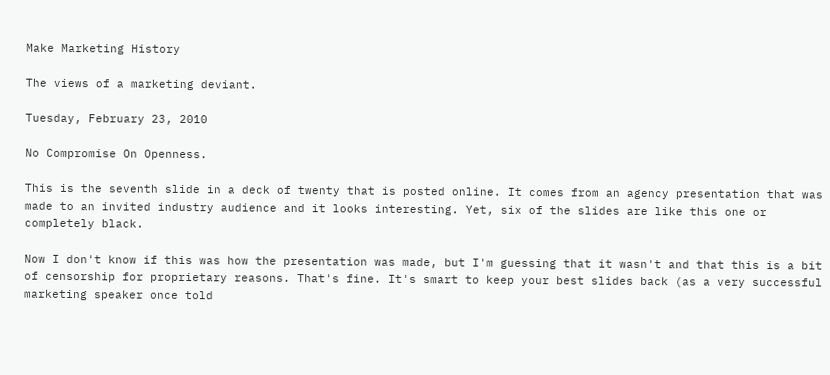Make Marketing History

The views of a marketing deviant.

Tuesday, February 23, 2010

No Compromise On Openness.

This is the seventh slide in a deck of twenty that is posted online. It comes from an agency presentation that was made to an invited industry audience and it looks interesting. Yet, six of the slides are like this one or completely black.

Now I don't know if this was how the presentation was made, but I'm guessing that it wasn't and that this is a bit of censorship for proprietary reasons. That's fine. It's smart to keep your best slides back (as a very successful marketing speaker once told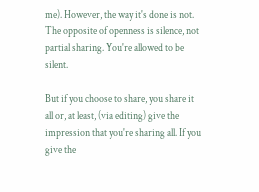me). However, the way it's done is not. The opposite of openness is silence, not partial sharing. You're allowed to be silent.

But if you choose to share, you share it all or, at least, (via editing) give the impression that you're sharing all. If you give the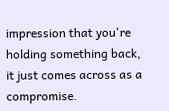impression that you're holding something back, it just comes across as a compromise.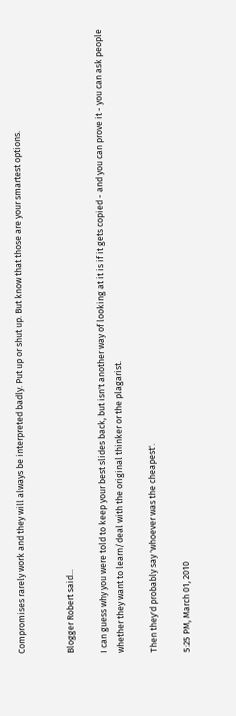Compromises rarely work and they will always be interpreted badly. Put up or shut up. But know that those are your smartest options.


Blogger Robert said...

I can guess why you were told to keep your best slides back, but isn't another way of looking at it is if it gets copied - and you can prove it - you can ask people whether they want to learn/deal with the original thinker or the plagarist.

Then they'd probably say 'whoever was the cheapest'.

5:25 PM, March 01, 2010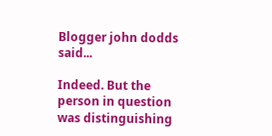Blogger john dodds said...

Indeed. But the person in question was distinguishing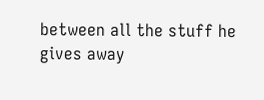between all the stuff he gives away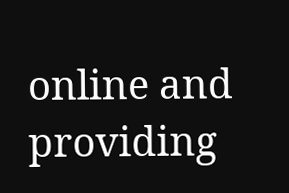online and providing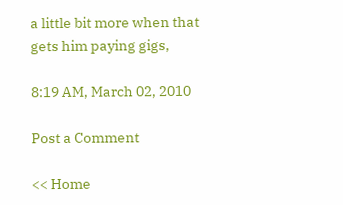a little bit more when that gets him paying gigs,

8:19 AM, March 02, 2010

Post a Comment

<< Home